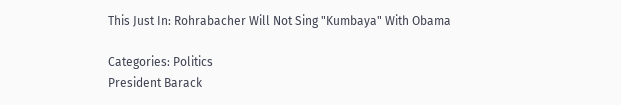This Just In: Rohrabacher Will Not Sing "Kumbaya" With Obama

Categories: Politics
President Barack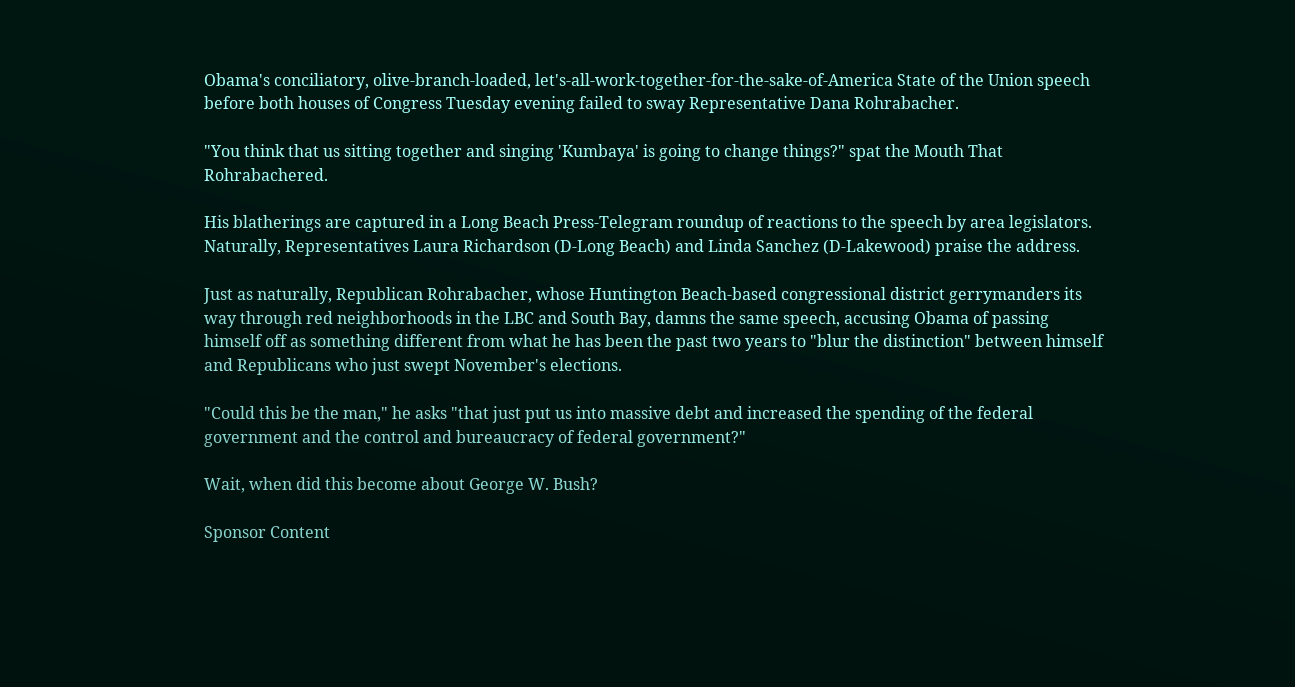Obama's conciliatory, olive-branch-loaded, let's-all-work-together-for-the-sake-of-America State of the Union speech before both houses of Congress Tuesday evening failed to sway Representative Dana Rohrabacher.

"You think that us sitting together and singing 'Kumbaya' is going to change things?" spat the Mouth That Rohrabachered.

His blatherings are captured in a Long Beach Press-Telegram roundup of reactions to the speech by area legislators. Naturally, Representatives Laura Richardson (D-Long Beach) and Linda Sanchez (D-Lakewood) praise the address.

Just as naturally, Republican Rohrabacher, whose Huntington Beach-based congressional district gerrymanders its way through red neighborhoods in the LBC and South Bay, damns the same speech, accusing Obama of passing himself off as something different from what he has been the past two years to "blur the distinction" between himself and Republicans who just swept November's elections.

"Could this be the man," he asks "that just put us into massive debt and increased the spending of the federal government and the control and bureaucracy of federal government?"

Wait, when did this become about George W. Bush?

Sponsor Content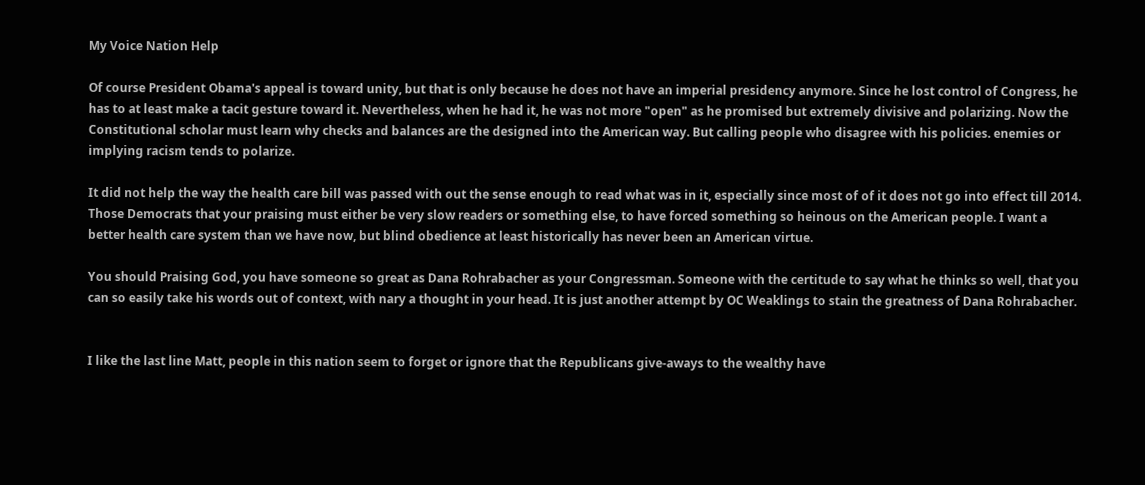My Voice Nation Help

Of course President Obama's appeal is toward unity, but that is only because he does not have an imperial presidency anymore. Since he lost control of Congress, he has to at least make a tacit gesture toward it. Nevertheless, when he had it, he was not more "open" as he promised but extremely divisive and polarizing. Now the Constitutional scholar must learn why checks and balances are the designed into the American way. But calling people who disagree with his policies. enemies or implying racism tends to polarize.

It did not help the way the health care bill was passed with out the sense enough to read what was in it, especially since most of of it does not go into effect till 2014. Those Democrats that your praising must either be very slow readers or something else, to have forced something so heinous on the American people. I want a better health care system than we have now, but blind obedience at least historically has never been an American virtue.

You should Praising God, you have someone so great as Dana Rohrabacher as your Congressman. Someone with the certitude to say what he thinks so well, that you can so easily take his words out of context, with nary a thought in your head. It is just another attempt by OC Weaklings to stain the greatness of Dana Rohrabacher.


I like the last line Matt, people in this nation seem to forget or ignore that the Republicans give-aways to the wealthy have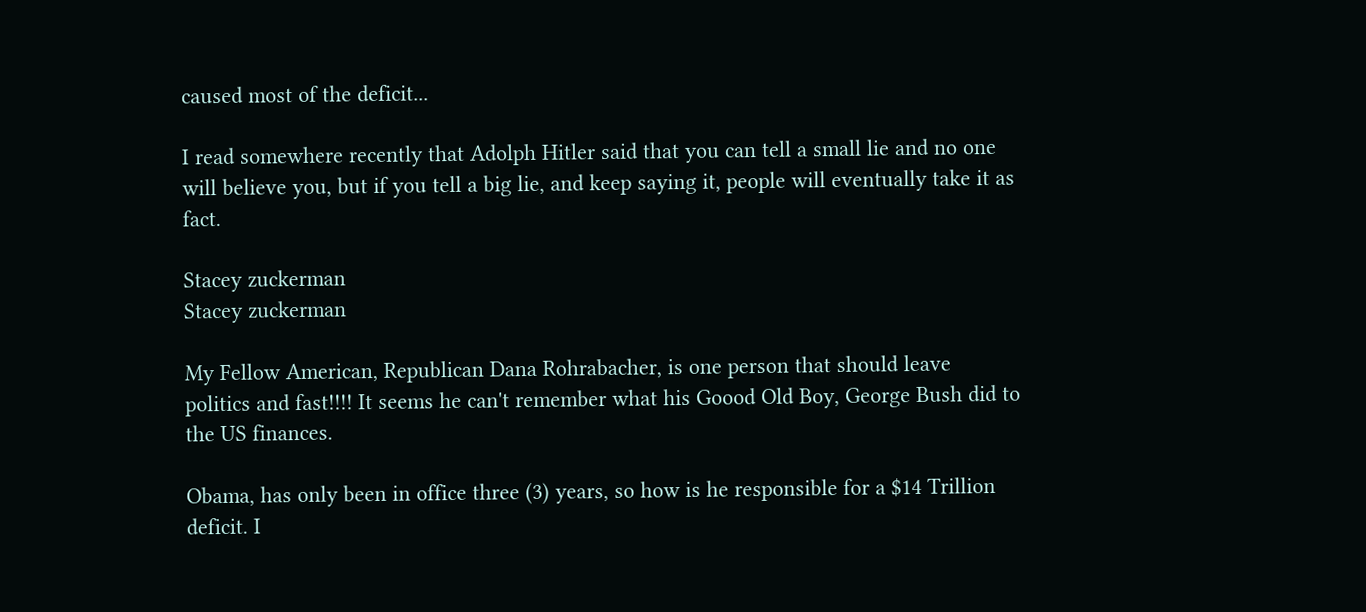caused most of the deficit...

I read somewhere recently that Adolph Hitler said that you can tell a small lie and no one will believe you, but if you tell a big lie, and keep saying it, people will eventually take it as fact.

Stacey zuckerman
Stacey zuckerman

My Fellow American, Republican Dana Rohrabacher, is one person that should leave politics and fast!!!! It seems he can't remember what his Goood Old Boy, George Bush did to the US finances.

Obama, has only been in office three (3) years, so how is he responsible for a $14 Trillion deficit. I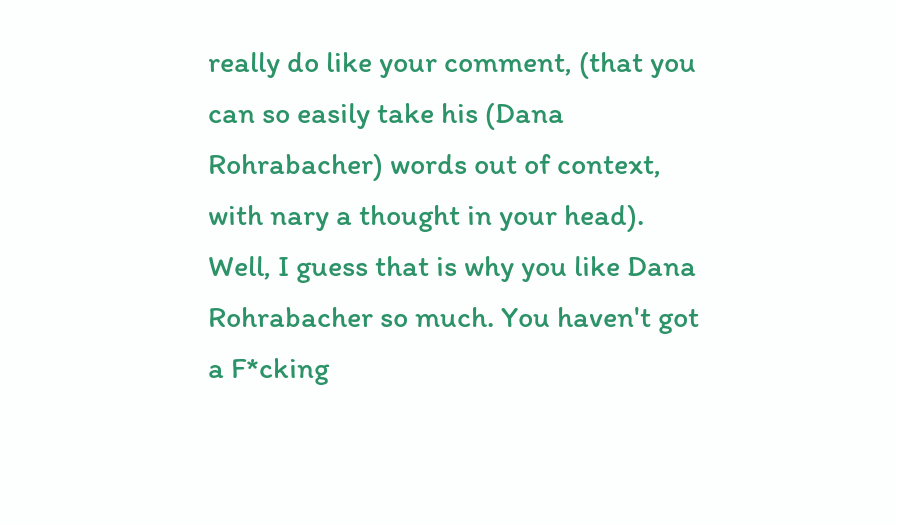really do like your comment, (that you can so easily take his (Dana Rohrabacher) words out of context, with nary a thought in your head). Well, I guess that is why you like Dana Rohrabacher so much. You haven't got a F*cking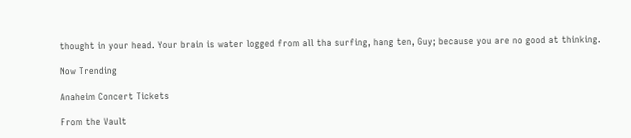thought in your head. Your brain is water logged from all tha surfing, hang ten, Guy; because you are no good at thinking.

Now Trending

Anaheim Concert Tickets

From the Vault